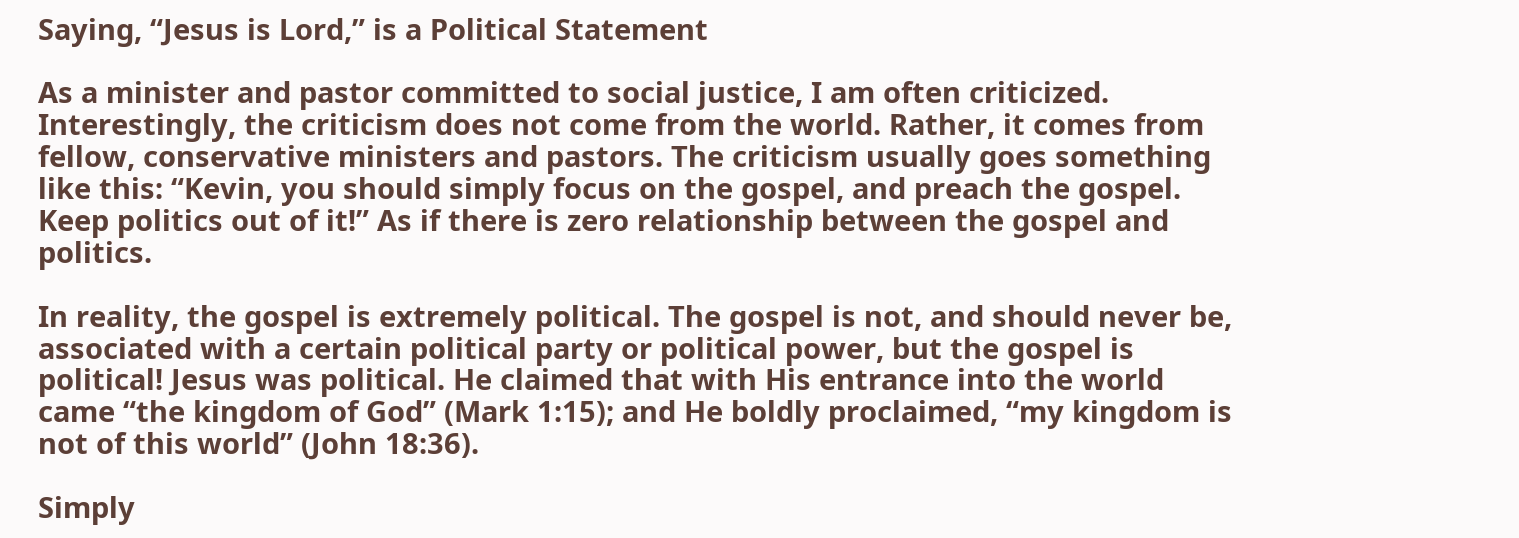Saying, “Jesus is Lord,” is a Political Statement

As a minister and pastor committed to social justice, I am often criticized. Interestingly, the criticism does not come from the world. Rather, it comes from fellow, conservative ministers and pastors. The criticism usually goes something like this: “Kevin, you should simply focus on the gospel, and preach the gospel. Keep politics out of it!” As if there is zero relationship between the gospel and politics.

In reality, the gospel is extremely political. The gospel is not, and should never be, associated with a certain political party or political power, but the gospel is political! Jesus was political. He claimed that with His entrance into the world came “the kingdom of God” (Mark 1:15); and He boldly proclaimed, “my kingdom is not of this world” (John 18:36).

Simply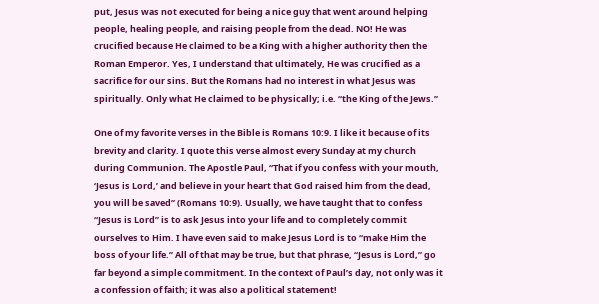put, Jesus was not executed for being a nice guy that went around helping people, healing people, and raising people from the dead. NO! He was crucified because He claimed to be a King with a higher authority then the Roman Emperor. Yes, I understand that ultimately, He was crucified as a sacrifice for our sins. But the Romans had no interest in what Jesus was spiritually. Only what He claimed to be physically; i.e. “the King of the Jews.”

One of my favorite verses in the Bible is Romans 10:9. I like it because of its brevity and clarity. I quote this verse almost every Sunday at my church during Communion. The Apostle Paul, “That if you confess with your mouth, ‘Jesus is Lord,’ and believe in your heart that God raised him from the dead, you will be saved” (Romans 10:9). Usually, we have taught that to confess “Jesus is Lord” is to ask Jesus into your life and to completely commit ourselves to Him. I have even said to make Jesus Lord is to “make Him the boss of your life.” All of that may be true, but that phrase, “Jesus is Lord,” go far beyond a simple commitment. In the context of Paul’s day, not only was it a confession of faith; it was also a political statement!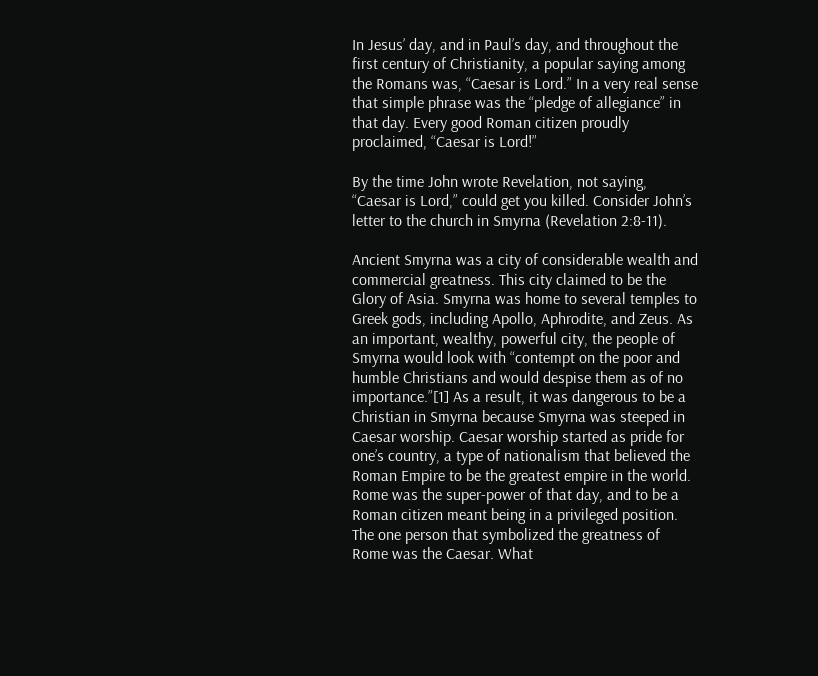In Jesus’ day, and in Paul’s day, and throughout the first century of Christianity, a popular saying among the Romans was, “Caesar is Lord.” In a very real sense that simple phrase was the “pledge of allegiance” in that day. Every good Roman citizen proudly proclaimed, “Caesar is Lord!”

By the time John wrote Revelation, not saying, “Caesar is Lord,” could get you killed. Consider John’s letter to the church in Smyrna (Revelation 2:8-11).

Ancient Smyrna was a city of considerable wealth and commercial greatness. This city claimed to be the Glory of Asia. Smyrna was home to several temples to Greek gods, including Apollo, Aphrodite, and Zeus. As an important, wealthy, powerful city, the people of Smyrna would look with “contempt on the poor and humble Christians and would despise them as of no importance.”[1] As a result, it was dangerous to be a Christian in Smyrna because Smyrna was steeped in Caesar worship. Caesar worship started as pride for one’s country, a type of nationalism that believed the Roman Empire to be the greatest empire in the world. Rome was the super-power of that day, and to be a Roman citizen meant being in a privileged position. The one person that symbolized the greatness of Rome was the Caesar. What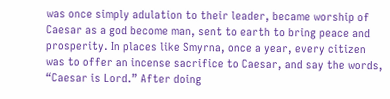was once simply adulation to their leader, became worship of Caesar as a god become man, sent to earth to bring peace and prosperity. In places like Smyrna, once a year, every citizen was to offer an incense sacrifice to Caesar, and say the words, “Caesar is Lord.” After doing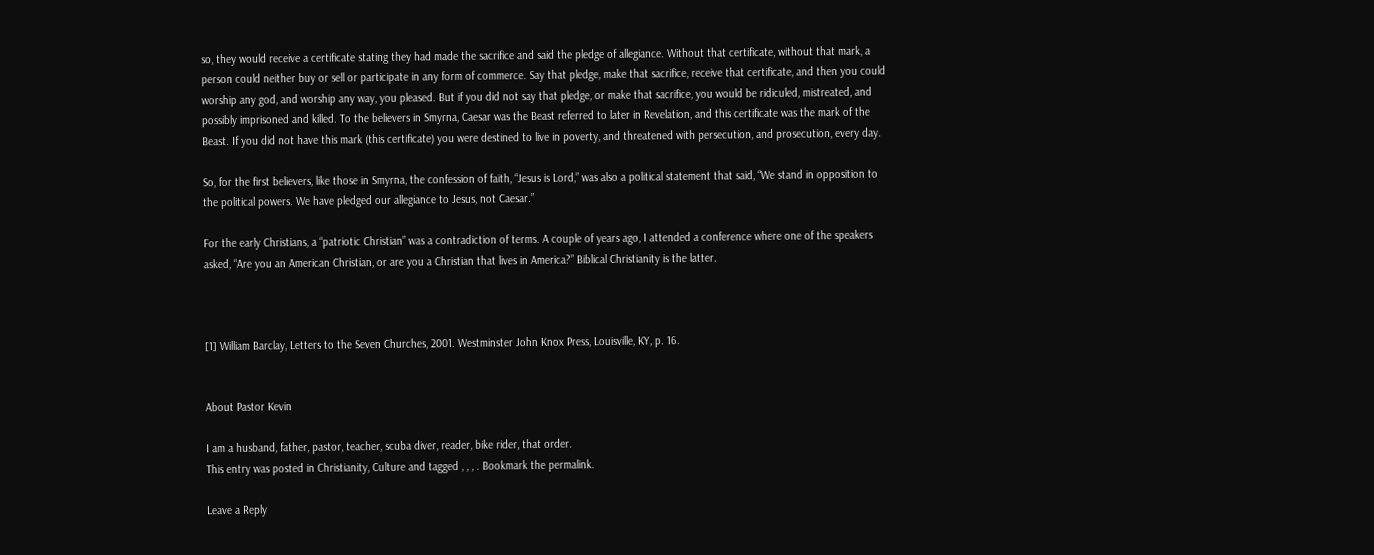so, they would receive a certificate stating they had made the sacrifice and said the pledge of allegiance. Without that certificate, without that mark, a person could neither buy or sell or participate in any form of commerce. Say that pledge, make that sacrifice, receive that certificate, and then you could worship any god, and worship any way, you pleased. But if you did not say that pledge, or make that sacrifice, you would be ridiculed, mistreated, and possibly imprisoned and killed. To the believers in Smyrna, Caesar was the Beast referred to later in Revelation, and this certificate was the mark of the Beast. If you did not have this mark (this certificate) you were destined to live in poverty, and threatened with persecution, and prosecution, every day.

So, for the first believers, like those in Smyrna, the confession of faith, “Jesus is Lord,” was also a political statement that said, “We stand in opposition to the political powers. We have pledged our allegiance to Jesus, not Caesar.”

For the early Christians, a “patriotic Christian” was a contradiction of terms. A couple of years ago, I attended a conference where one of the speakers asked, “Are you an American Christian, or are you a Christian that lives in America?” Biblical Christianity is the latter.



[1] William Barclay, Letters to the Seven Churches, 2001. Westminster John Knox Press, Louisville, KY, p. 16.


About Pastor Kevin

I am a husband, father, pastor, teacher, scuba diver, reader, bike rider, that order.
This entry was posted in Christianity, Culture and tagged , , , . Bookmark the permalink.

Leave a Reply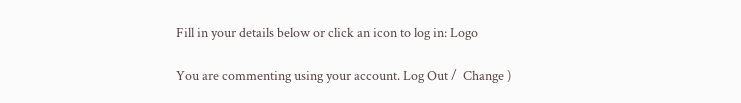Fill in your details below or click an icon to log in: Logo

You are commenting using your account. Log Out /  Change )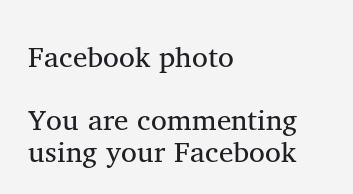Facebook photo

You are commenting using your Facebook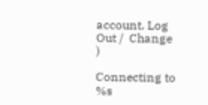account. Log Out /  Change )

Connecting to %s